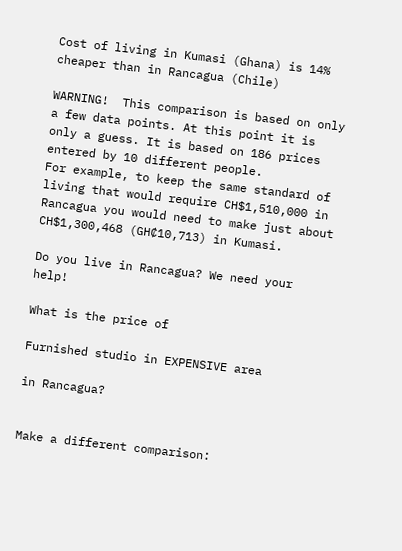Cost of living in Kumasi (Ghana) is 14% cheaper than in Rancagua (Chile)

WARNING!  This comparison is based on only a few data points. At this point it is only a guess. It is based on 186 prices entered by 10 different people.
For example, to keep the same standard of living that would require CH$1,510,000 in Rancagua you would need to make just about CH$1,300,468 (GH₵10,713) in Kumasi.

Do you live in Rancagua? We need your help!

What is the price of

Furnished studio in EXPENSIVE area

in Rancagua?


Make a different comparison: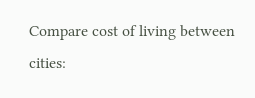Compare cost of living between cities: